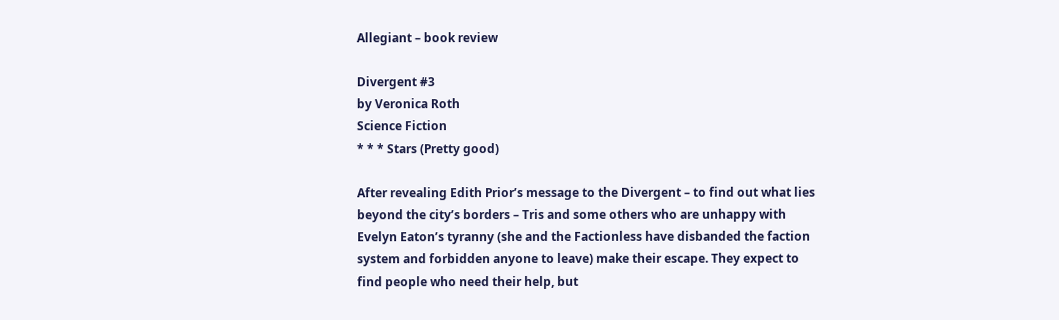Allegiant – book review

Divergent #3
by Veronica Roth
Science Fiction
* * * Stars (Pretty good)

After revealing Edith Prior’s message to the Divergent – to find out what lies beyond the city’s borders – Tris and some others who are unhappy with Evelyn Eaton’s tyranny (she and the Factionless have disbanded the faction system and forbidden anyone to leave) make their escape. They expect to find people who need their help, but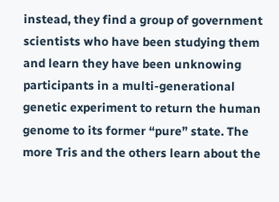instead, they find a group of government scientists who have been studying them and learn they have been unknowing participants in a multi-generational genetic experiment to return the human genome to its former “pure” state. The more Tris and the others learn about the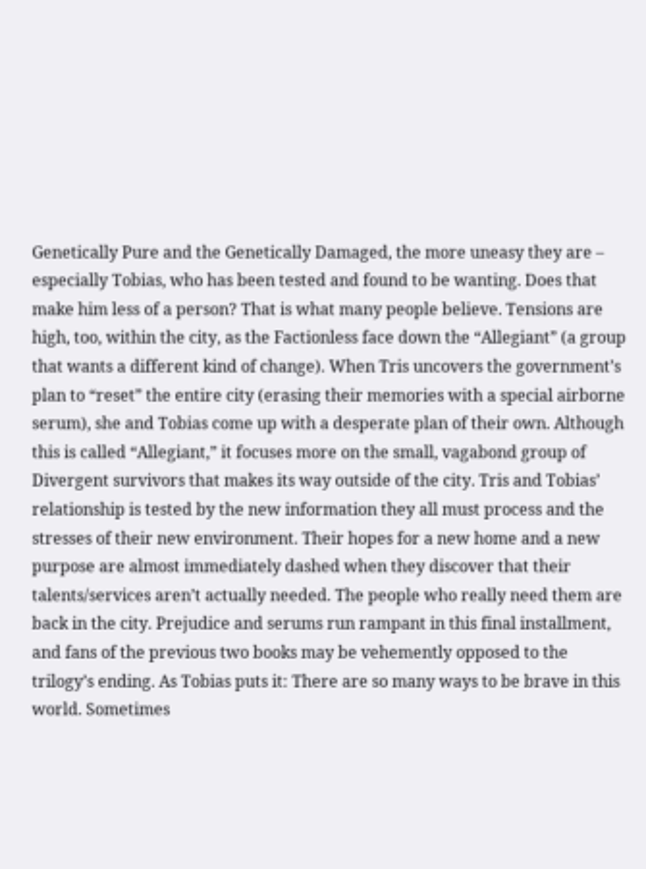Genetically Pure and the Genetically Damaged, the more uneasy they are – especially Tobias, who has been tested and found to be wanting. Does that make him less of a person? That is what many people believe. Tensions are high, too, within the city, as the Factionless face down the “Allegiant” (a group that wants a different kind of change). When Tris uncovers the government’s plan to “reset” the entire city (erasing their memories with a special airborne serum), she and Tobias come up with a desperate plan of their own. Although this is called “Allegiant,” it focuses more on the small, vagabond group of Divergent survivors that makes its way outside of the city. Tris and Tobias’ relationship is tested by the new information they all must process and the stresses of their new environment. Their hopes for a new home and a new purpose are almost immediately dashed when they discover that their talents/services aren’t actually needed. The people who really need them are back in the city. Prejudice and serums run rampant in this final installment, and fans of the previous two books may be vehemently opposed to the trilogy’s ending. As Tobias puts it: There are so many ways to be brave in this world. Sometimes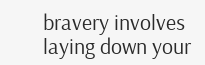bravery involves laying down your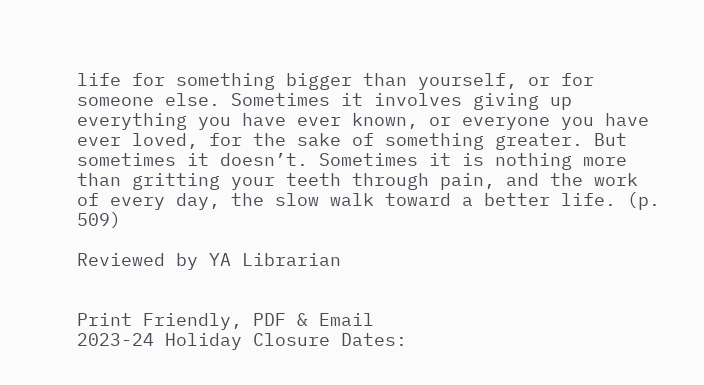life for something bigger than yourself, or for someone else. Sometimes it involves giving up everything you have ever known, or everyone you have ever loved, for the sake of something greater. But sometimes it doesn’t. Sometimes it is nothing more than gritting your teeth through pain, and the work of every day, the slow walk toward a better life. (p. 509)

Reviewed by YA Librarian


Print Friendly, PDF & Email
2023-24 Holiday Closure Dates: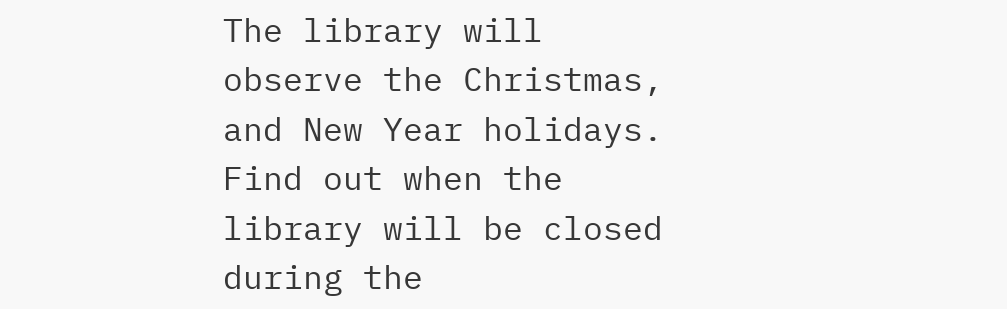The library will observe the Christmas, and New Year holidays. Find out when the library will be closed during the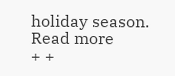holiday season. Read more
+ +